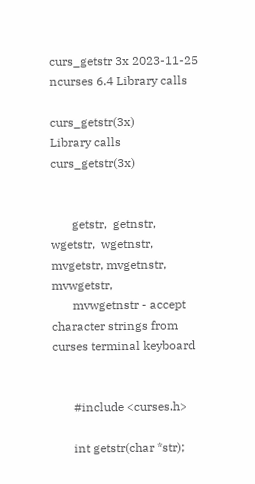curs_getstr 3x 2023-11-25 ncurses 6.4 Library calls

curs_getstr(3x)                  Library calls                 curs_getstr(3x)


       getstr,  getnstr,  wgetstr,  wgetnstr,  mvgetstr, mvgetnstr, mvwgetstr,
       mvwgetnstr - accept character strings from curses terminal keyboard


       #include <curses.h>

       int getstr(char *str);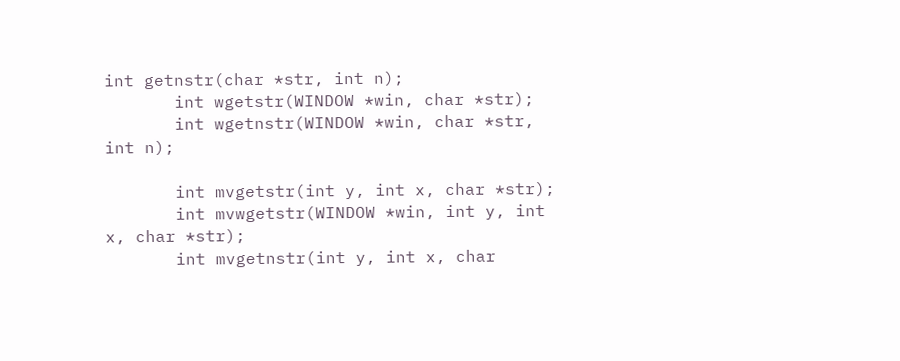int getnstr(char *str, int n);
       int wgetstr(WINDOW *win, char *str);
       int wgetnstr(WINDOW *win, char *str, int n);

       int mvgetstr(int y, int x, char *str);
       int mvwgetstr(WINDOW *win, int y, int x, char *str);
       int mvgetnstr(int y, int x, char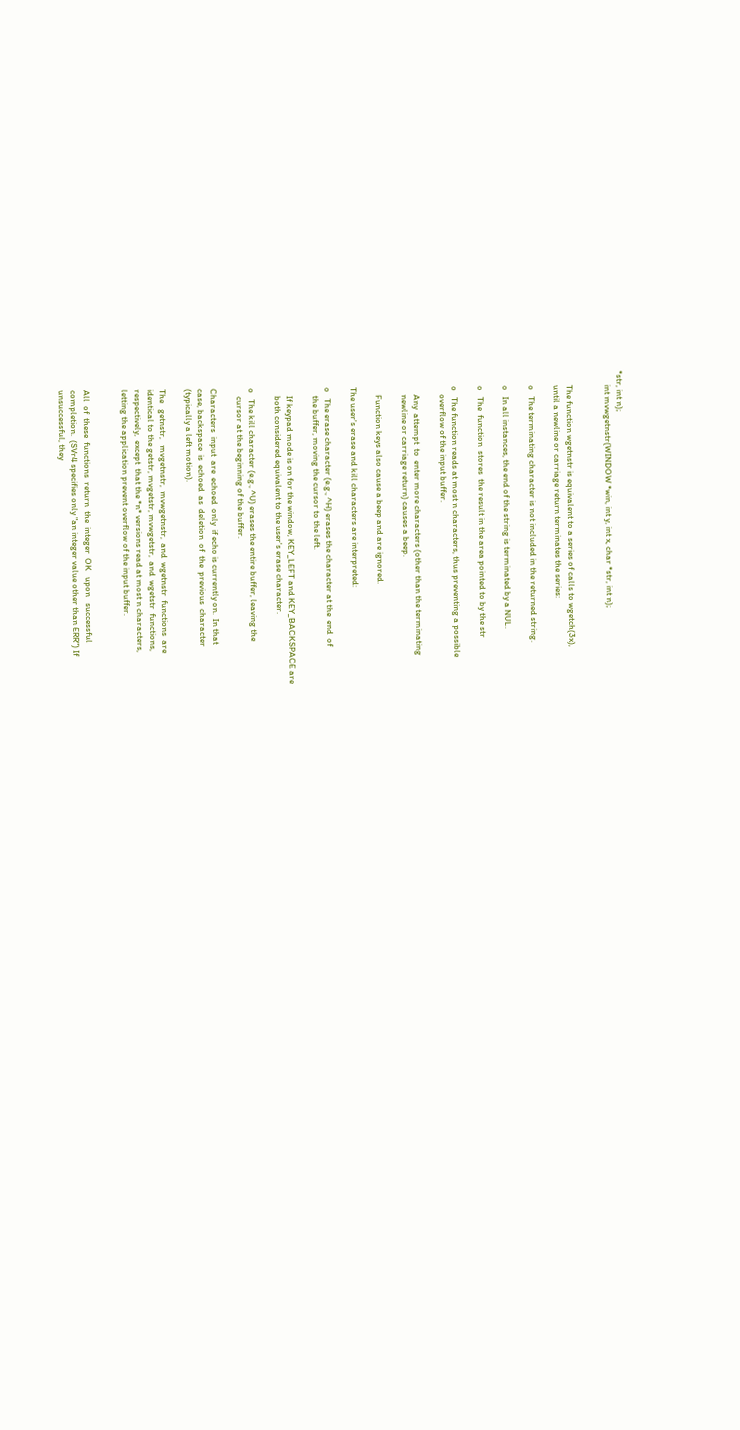*str, int n);
       int mvwgetnstr(WINDOW *win, int y, int x, char *str, int n);


       The function wgetnstr is equivalent to a series of calls to wgetch(3x),
       until a newline or carriage return terminates the series:

       o   The terminating character is not included in the returned string.

       o   In all instances, the end of the string is terminated by a NUL.

       o   The  function  stores  the result in the area pointed to by the str

       o   The function reads at most n characters, thus preventing a possible
           overflow of the input buffer.

           Any  attempt  to  enter more characters (other than the terminating
           newline or carriage return) causes a beep.

           Function keys also cause a beep and are ignored.

       The user's erase and kill characters are interpreted:

       o   The erase character (e.g., ^H) erases the character at the  end  of
           the buffer, moving the cursor to the left.

           If keypad mode is on for the window, KEY_LEFT and KEY_BACKSPACE are
           both considered equivalent to the user's erase character.

       o   The kill character (e.g., ^U) erases the entire buffer, leaving the
           cursor at the beginning of the buffer.

       Characters  input  are  echoed  only  if echo is currently on.  In that
       case, backspace  is  echoed  as  deletion  of  the  previous  character
       (typically a left motion).

       The   getnstr,   mvgetnstr,  mvwgetnstr,  and  wgetnstr  functions  are
       identical to the getstr, mvgetstr, mvwgetstr,  and  wgetstr  functions,
       respectively,  except  that the *n* versions read at most n characters,
       letting the application prevent overflow of the input buffer.


       All  of  these  functions  return  the  integer  OK   upon   successful
       completion.  (SVr4 specifies only "an integer value other than ERR") If
       unsuccessful, they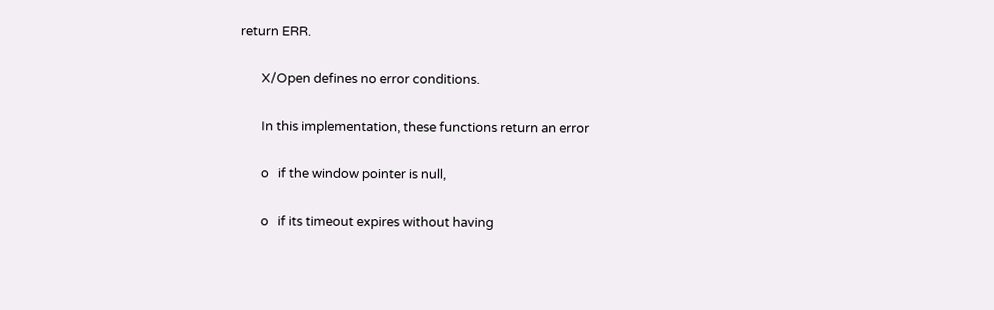return ERR.

       X/Open defines no error conditions.

       In this implementation, these functions return an error

       o   if the window pointer is null,

       o   if its timeout expires without having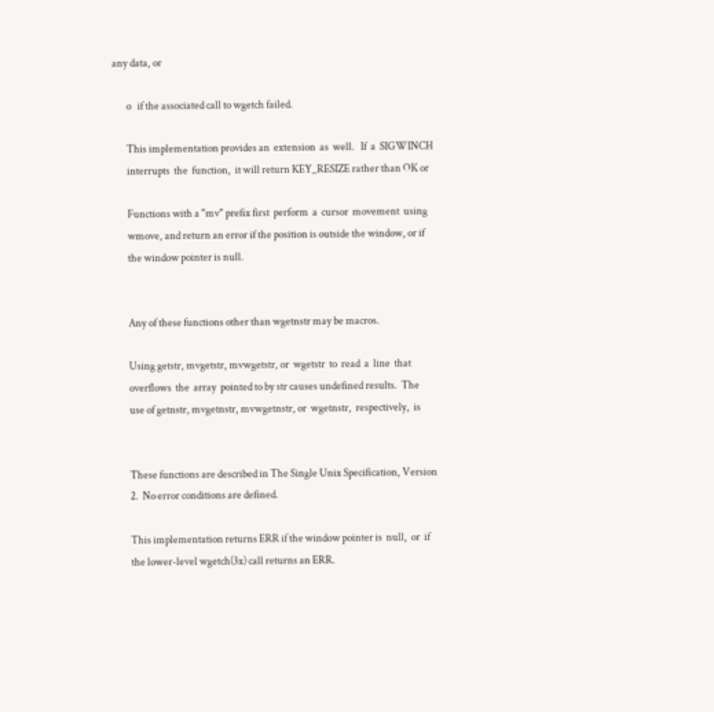any data, or

       o   if the associated call to wgetch failed.

       This implementation provides an  extension  as  well.   If  a  SIGWINCH
       interrupts  the  function,  it will return KEY_RESIZE rather than OK or

       Functions with a "mv" prefix first  perform  a  cursor  movement  using
       wmove, and return an error if the position is outside the window, or if
       the window pointer is null.


       Any of these functions other than wgetnstr may be macros.

       Using getstr, mvgetstr, mvwgetstr, or  wgetstr  to  read  a  line  that
       overflows  the  array  pointed to by str causes undefined results.  The
       use of getnstr, mvgetnstr, mvwgetnstr, or  wgetnstr,  respectively,  is


       These functions are described in The Single Unix Specification, Version
       2.  No error conditions are defined.

       This implementation returns ERR if the window pointer is  null,  or  if
       the lower-level wgetch(3x) call returns an ERR.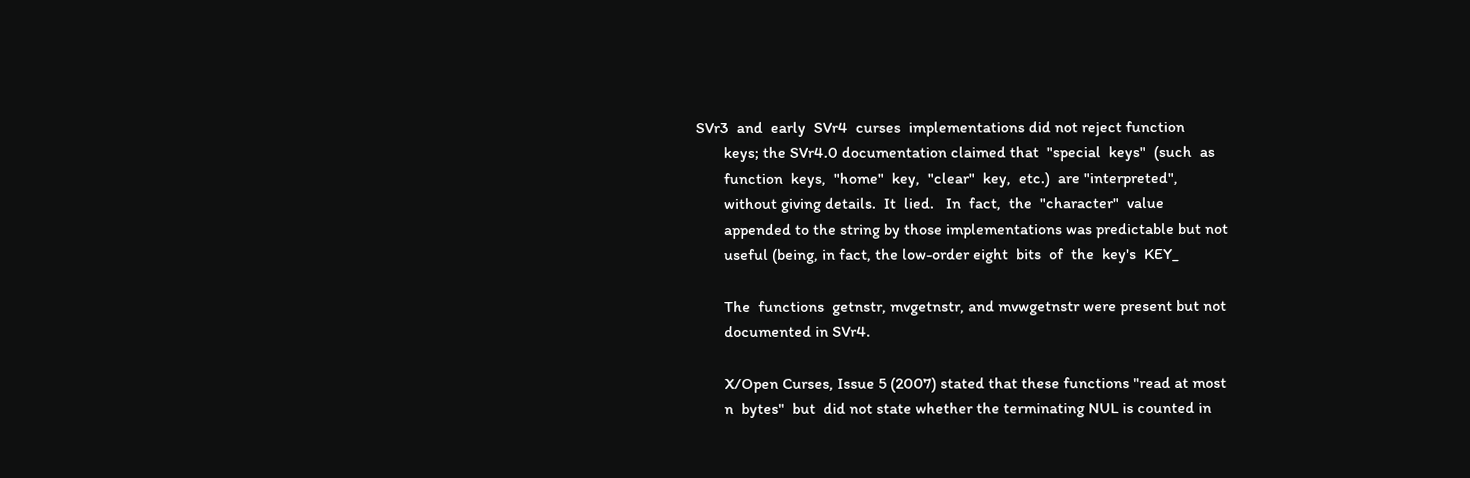SVr3  and  early  SVr4  curses  implementations did not reject function
       keys; the SVr4.0 documentation claimed that  "special  keys"  (such  as
       function  keys,  "home"  key,  "clear"  key,  etc.)  are "interpreted",
       without giving details.  It  lied.   In  fact,  the  "character"  value
       appended to the string by those implementations was predictable but not
       useful (being, in fact, the low-order eight  bits  of  the  key's  KEY_

       The  functions  getnstr, mvgetnstr, and mvwgetnstr were present but not
       documented in SVr4.

       X/Open Curses, Issue 5 (2007) stated that these functions "read at most
       n  bytes"  but  did not state whether the terminating NUL is counted in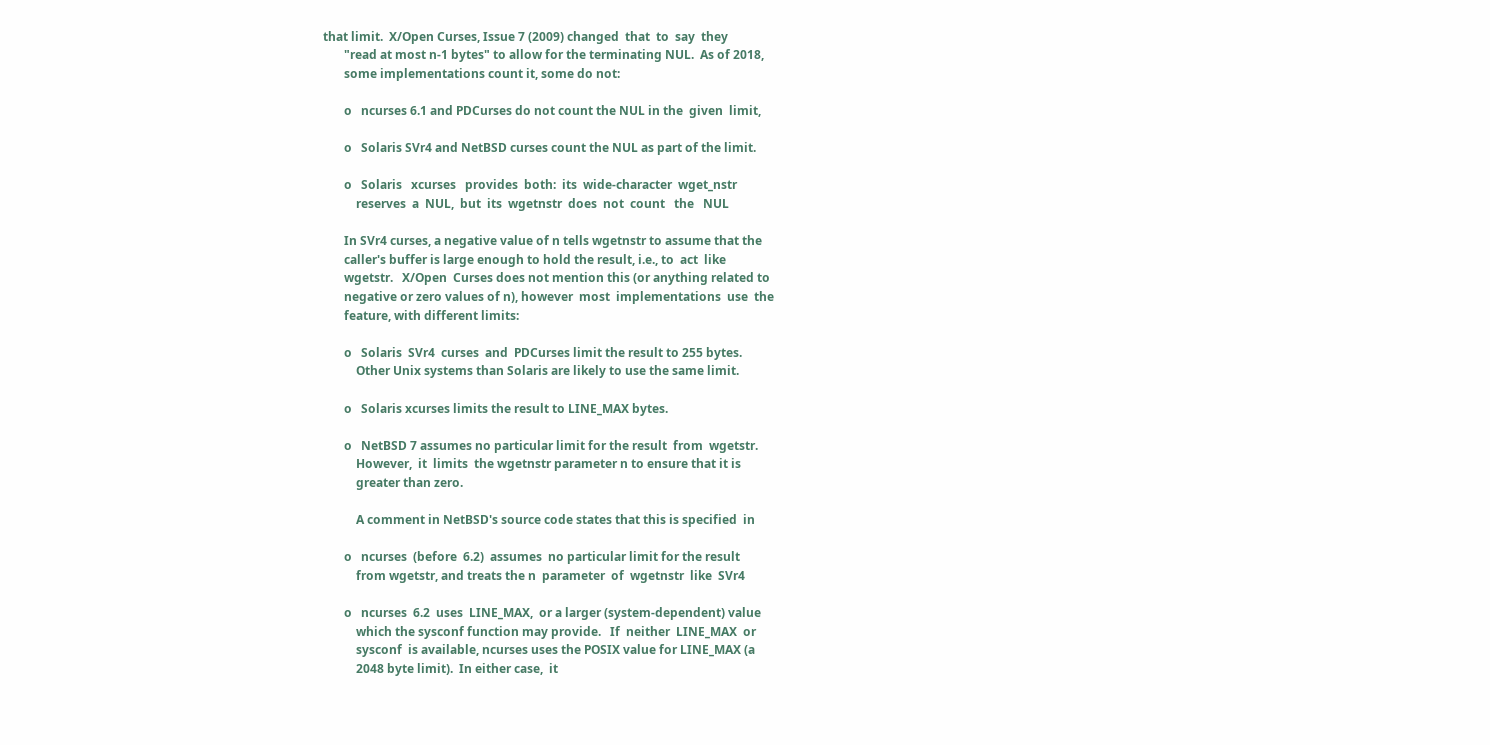that limit.  X/Open Curses, Issue 7 (2009) changed  that  to  say  they
       "read at most n-1 bytes" to allow for the terminating NUL.  As of 2018,
       some implementations count it, some do not:

       o   ncurses 6.1 and PDCurses do not count the NUL in the  given  limit,

       o   Solaris SVr4 and NetBSD curses count the NUL as part of the limit.

       o   Solaris   xcurses   provides  both:  its  wide-character  wget_nstr
           reserves  a  NUL,  but  its  wgetnstr  does  not  count   the   NUL

       In SVr4 curses, a negative value of n tells wgetnstr to assume that the
       caller's buffer is large enough to hold the result, i.e., to  act  like
       wgetstr.   X/Open  Curses does not mention this (or anything related to
       negative or zero values of n), however  most  implementations  use  the
       feature, with different limits:

       o   Solaris  SVr4  curses  and  PDCurses limit the result to 255 bytes.
           Other Unix systems than Solaris are likely to use the same limit.

       o   Solaris xcurses limits the result to LINE_MAX bytes.

       o   NetBSD 7 assumes no particular limit for the result  from  wgetstr.
           However,  it  limits  the wgetnstr parameter n to ensure that it is
           greater than zero.

           A comment in NetBSD's source code states that this is specified  in

       o   ncurses  (before  6.2)  assumes  no particular limit for the result
           from wgetstr, and treats the n  parameter  of  wgetnstr  like  SVr4

       o   ncurses  6.2  uses  LINE_MAX,  or a larger (system-dependent) value
           which the sysconf function may provide.   If  neither  LINE_MAX  or
           sysconf  is available, ncurses uses the POSIX value for LINE_MAX (a
           2048 byte limit).  In either case,  it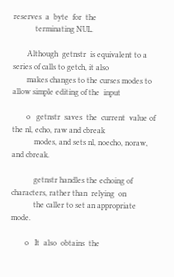reserves  a  byte  for  the
           terminating NUL.

       Although  getnstr  is equivalent to a series of calls to getch, it also
       makes changes to the curses modes to allow simple editing of the  input

       o   getnstr  saves  the  current  value of the nl, echo, raw and cbreak
           modes, and sets nl, noecho, noraw, and cbreak.

           getnstr handles the echoing of characters, rather than  relying  on
           the caller to set an appropriate mode.

       o   It  also  obtains  the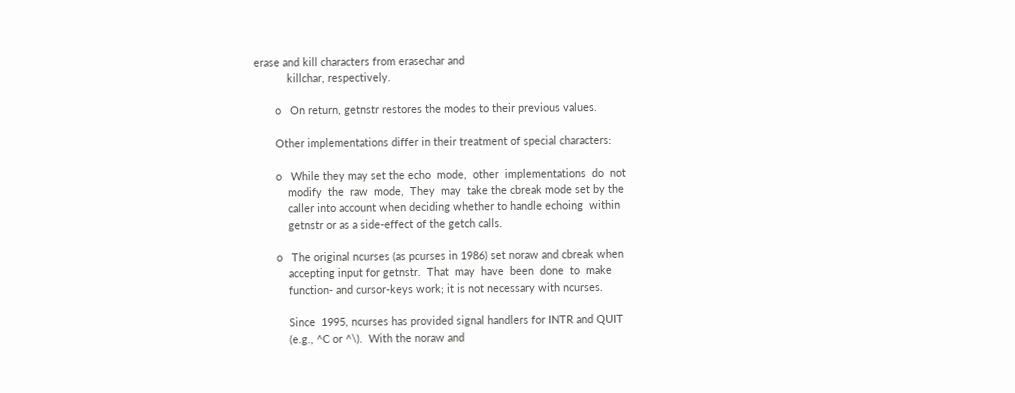erase and kill characters from erasechar and
           killchar, respectively.

       o   On return, getnstr restores the modes to their previous values.

       Other implementations differ in their treatment of special characters:

       o   While they may set the echo  mode,  other  implementations  do  not
           modify  the  raw  mode,  They  may  take the cbreak mode set by the
           caller into account when deciding whether to handle echoing  within
           getnstr or as a side-effect of the getch calls.

       o   The original ncurses (as pcurses in 1986) set noraw and cbreak when
           accepting input for getnstr.  That  may  have  been  done  to  make
           function- and cursor-keys work; it is not necessary with ncurses.

           Since  1995, ncurses has provided signal handlers for INTR and QUIT
           (e.g., ^C or ^\).  With the noraw and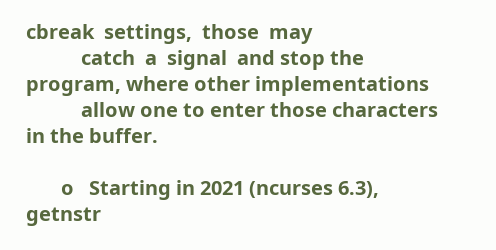cbreak  settings,  those  may
           catch  a  signal  and stop the program, where other implementations
           allow one to enter those characters in the buffer.

       o   Starting in 2021 (ncurses 6.3), getnstr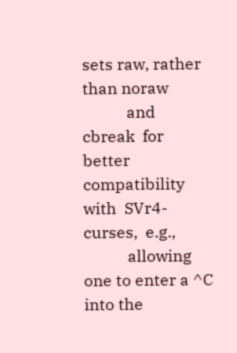sets raw, rather than noraw
           and   cbreak  for  better  compatibility  with  SVr4-curses,  e.g.,
           allowing one to enter a ^C into the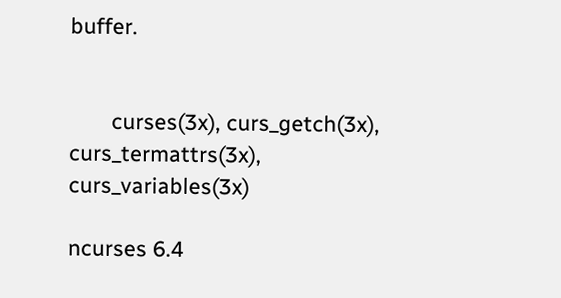buffer.


       curses(3x), curs_getch(3x), curs_termattrs(3x), curs_variables(3x)

ncurses 6.4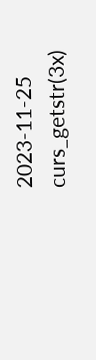2023-11-25                   curs_getstr(3x)